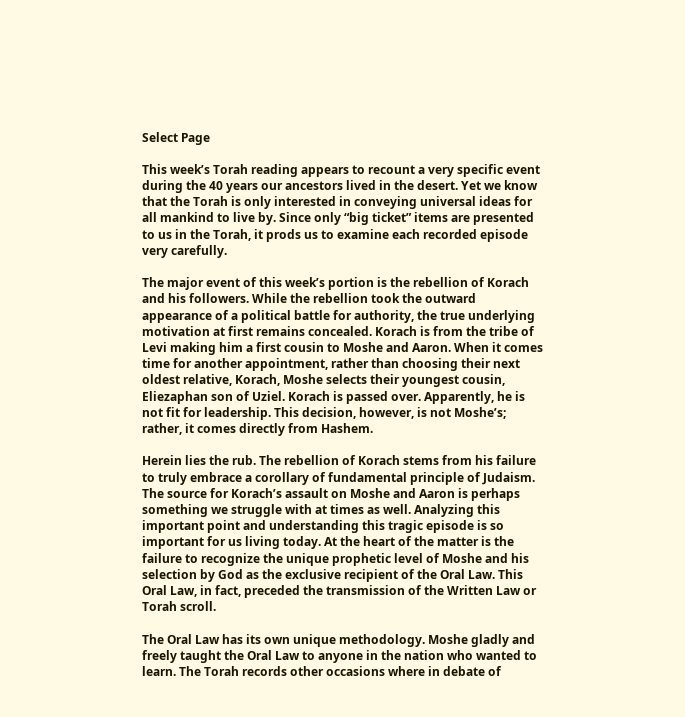Select Page

This week’s Torah reading appears to recount a very specific event during the 40 years our ancestors lived in the desert. Yet we know that the Torah is only interested in conveying universal ideas for all mankind to live by. Since only “big ticket” items are presented to us in the Torah, it prods us to examine each recorded episode very carefully.

The major event of this week’s portion is the rebellion of Korach and his followers. While the rebellion took the outward appearance of a political battle for authority, the true underlying motivation at first remains concealed. Korach is from the tribe of Levi making him a first cousin to Moshe and Aaron. When it comes time for another appointment, rather than choosing their next oldest relative, Korach, Moshe selects their youngest cousin, Eliezaphan son of Uziel. Korach is passed over. Apparently, he is not fit for leadership. This decision, however, is not Moshe’s; rather, it comes directly from Hashem.

Herein lies the rub. The rebellion of Korach stems from his failure to truly embrace a corollary of fundamental principle of Judaism. The source for Korach’s assault on Moshe and Aaron is perhaps something we struggle with at times as well. Analyzing this important point and understanding this tragic episode is so important for us living today. At the heart of the matter is the failure to recognize the unique prophetic level of Moshe and his selection by God as the exclusive recipient of the Oral Law. This Oral Law, in fact, preceded the transmission of the Written Law or Torah scroll.

The Oral Law has its own unique methodology. Moshe gladly and freely taught the Oral Law to anyone in the nation who wanted to learn. The Torah records other occasions where in debate of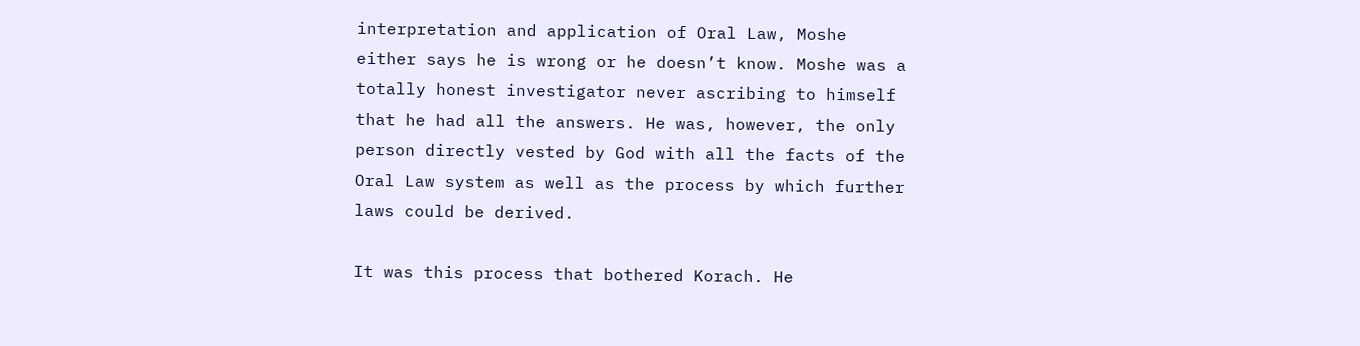interpretation and application of Oral Law, Moshe either says he is wrong or he doesn’t know. Moshe was a totally honest investigator never ascribing to himself that he had all the answers. He was, however, the only person directly vested by God with all the facts of the Oral Law system as well as the process by which further laws could be derived.

It was this process that bothered Korach. He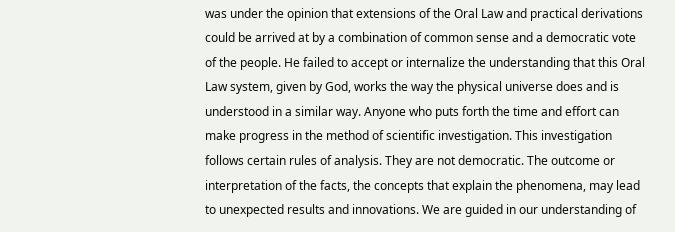was under the opinion that extensions of the Oral Law and practical derivations could be arrived at by a combination of common sense and a democratic vote of the people. He failed to accept or internalize the understanding that this Oral Law system, given by God, works the way the physical universe does and is understood in a similar way. Anyone who puts forth the time and effort can make progress in the method of scientific investigation. This investigation follows certain rules of analysis. They are not democratic. The outcome or interpretation of the facts, the concepts that explain the phenomena, may lead to unexpected results and innovations. We are guided in our understanding of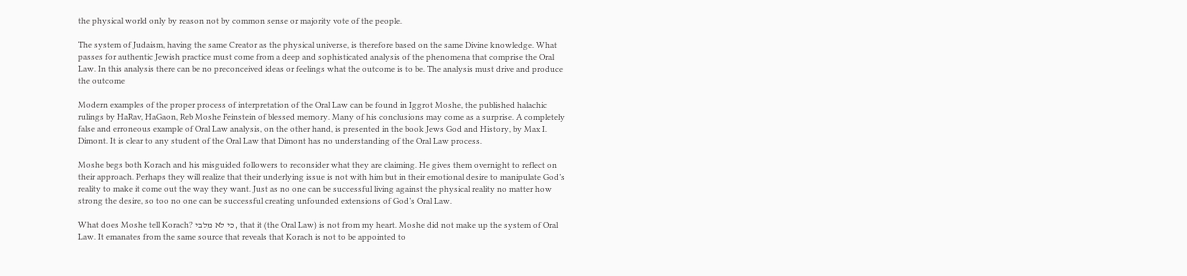the physical world only by reason not by common sense or majority vote of the people.

The system of Judaism, having the same Creator as the physical universe, is therefore based on the same Divine knowledge. What passes for authentic Jewish practice must come from a deep and sophisticated analysis of the phenomena that comprise the Oral Law. In this analysis there can be no preconceived ideas or feelings what the outcome is to be. The analysis must drive and produce the outcome

Modern examples of the proper process of interpretation of the Oral Law can be found in Iggrot Moshe, the published halachic rulings by HaRav, HaGaon, Reb Moshe Feinstein of blessed memory. Many of his conclusions may come as a surprise. A completely false and erroneous example of Oral Law analysis, on the other hand, is presented in the book Jews God and History, by Max I. Dimont. It is clear to any student of the Oral Law that Dimont has no understanding of the Oral Law process.

Moshe begs both Korach and his misguided followers to reconsider what they are claiming. He gives them overnight to reflect on their approach. Perhaps they will realize that their underlying issue is not with him but in their emotional desire to manipulate God’s reality to make it come out the way they want. Just as no one can be successful living against the physical reality no matter how strong the desire, so too no one can be successful creating unfounded extensions of God’s Oral Law.

What does Moshe tell Korach? כי לא מלבי, that it (the Oral Law) is not from my heart. Moshe did not make up the system of Oral Law. It emanates from the same source that reveals that Korach is not to be appointed to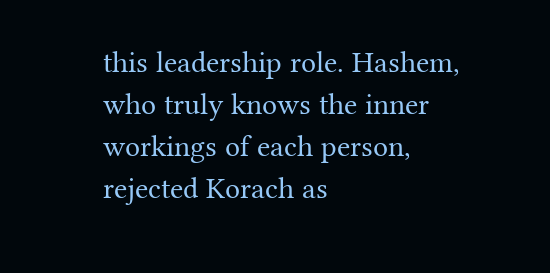this leadership role. Hashem, who truly knows the inner workings of each person, rejected Korach as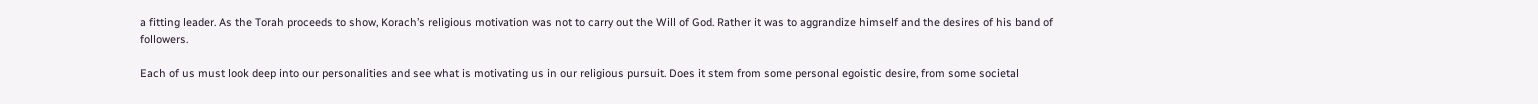a fitting leader. As the Torah proceeds to show, Korach’s religious motivation was not to carry out the Will of God. Rather it was to aggrandize himself and the desires of his band of followers.

Each of us must look deep into our personalities and see what is motivating us in our religious pursuit. Does it stem from some personal egoistic desire, from some societal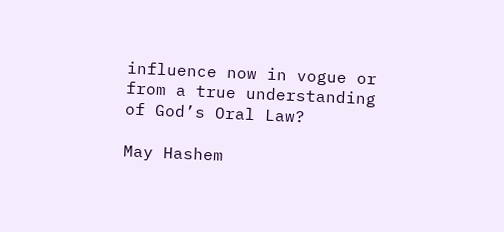influence now in vogue or from a true understanding of God’s Oral Law?

May Hashem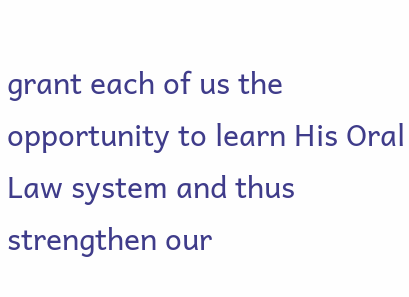grant each of us the opportunity to learn His Oral Law system and thus strengthen our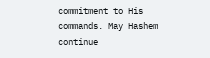commitment to His commands. May Hashem continue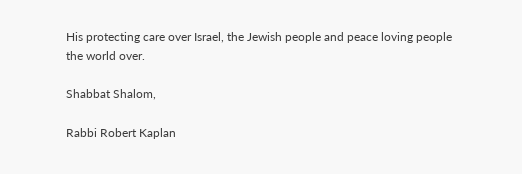His protecting care over Israel, the Jewish people and peace loving people the world over.

Shabbat Shalom,

Rabbi Robert Kaplan